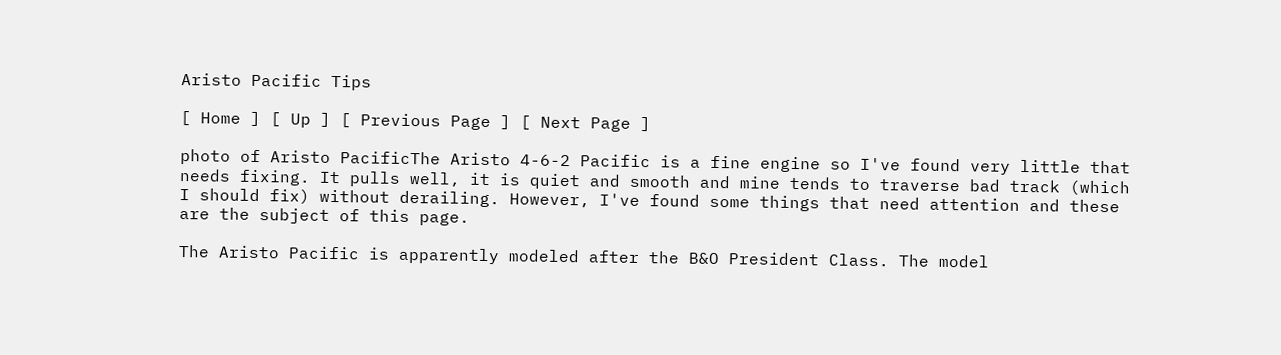Aristo Pacific Tips

[ Home ] [ Up ] [ Previous Page ] [ Next Page ]

photo of Aristo PacificThe Aristo 4-6-2 Pacific is a fine engine so I've found very little that needs fixing. It pulls well, it is quiet and smooth and mine tends to traverse bad track (which I should fix) without derailing. However, I've found some things that need attention and these are the subject of this page.

The Aristo Pacific is apparently modeled after the B&O President Class. The model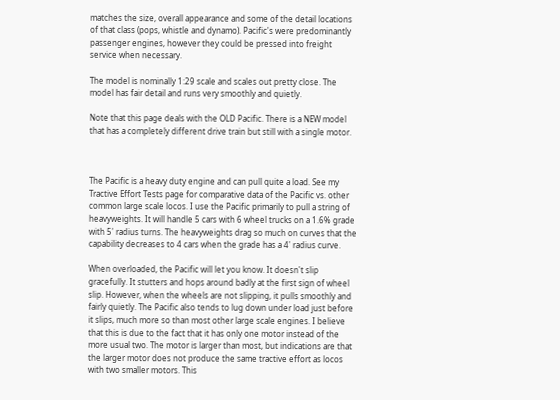matches the size, overall appearance and some of the detail locations of that class (pops, whistle and dynamo). Pacific's were predominantly passenger engines, however they could be pressed into freight service when necessary.

The model is nominally 1:29 scale and scales out pretty close. The model has fair detail and runs very smoothly and quietly.

Note that this page deals with the OLD Pacific. There is a NEW model that has a completely different drive train but still with a single motor.



The Pacific is a heavy duty engine and can pull quite a load. See my Tractive Effort Tests page for comparative data of the Pacific vs. other common large scale locos. I use the Pacific primarily to pull a string of heavyweights. It will handle 5 cars with 6 wheel trucks on a 1.6% grade with 5' radius turns. The heavyweights drag so much on curves that the capability decreases to 4 cars when the grade has a 4' radius curve.

When overloaded, the Pacific will let you know. It doesn't slip gracefully. It stutters and hops around badly at the first sign of wheel slip. However, when the wheels are not slipping, it pulls smoothly and fairly quietly. The Pacific also tends to lug down under load just before it slips, much more so than most other large scale engines. I believe that this is due to the fact that it has only one motor instead of the more usual two. The motor is larger than most, but indications are that the larger motor does not produce the same tractive effort as locos with two smaller motors. This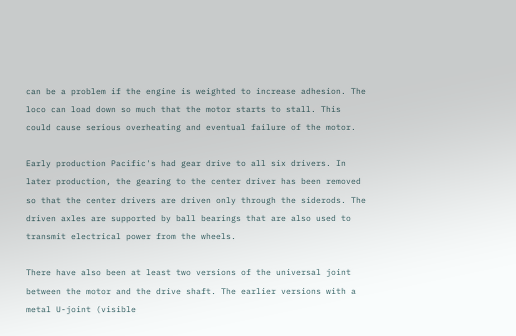can be a problem if the engine is weighted to increase adhesion. The loco can load down so much that the motor starts to stall. This could cause serious overheating and eventual failure of the motor.

Early production Pacific's had gear drive to all six drivers. In later production, the gearing to the center driver has been removed so that the center drivers are driven only through the siderods. The driven axles are supported by ball bearings that are also used to transmit electrical power from the wheels.

There have also been at least two versions of the universal joint between the motor and the drive shaft. The earlier versions with a metal U-joint (visible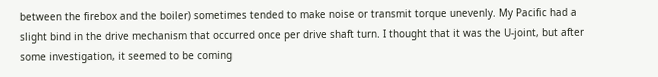between the firebox and the boiler) sometimes tended to make noise or transmit torque unevenly. My Pacific had a slight bind in the drive mechanism that occurred once per drive shaft turn. I thought that it was the U-joint, but after some investigation, it seemed to be coming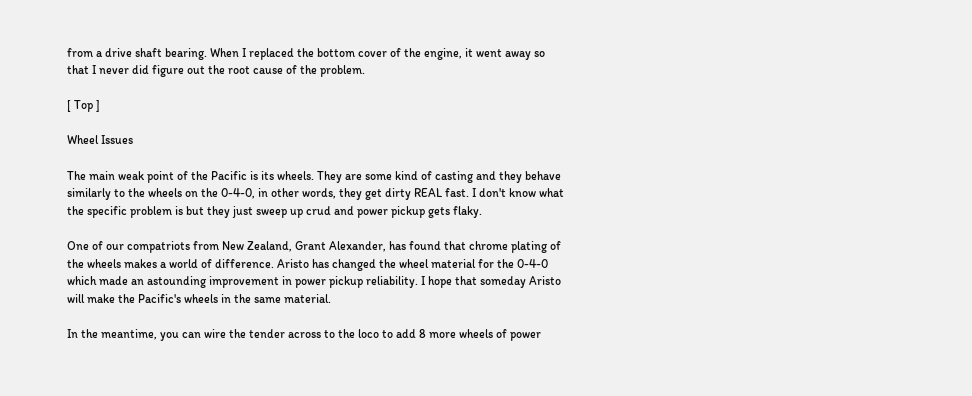from a drive shaft bearing. When I replaced the bottom cover of the engine, it went away so that I never did figure out the root cause of the problem.

[ Top ]

Wheel Issues

The main weak point of the Pacific is its wheels. They are some kind of casting and they behave similarly to the wheels on the 0-4-0, in other words, they get dirty REAL fast. I don't know what the specific problem is but they just sweep up crud and power pickup gets flaky.

One of our compatriots from New Zealand, Grant Alexander, has found that chrome plating of the wheels makes a world of difference. Aristo has changed the wheel material for the 0-4-0 which made an astounding improvement in power pickup reliability. I hope that someday Aristo will make the Pacific's wheels in the same material.

In the meantime, you can wire the tender across to the loco to add 8 more wheels of power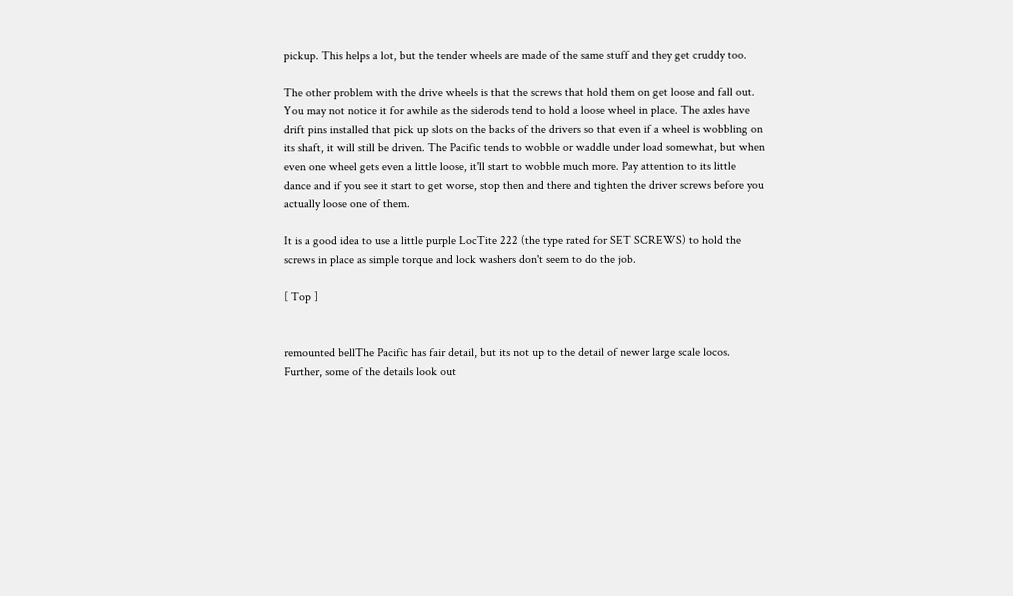pickup. This helps a lot, but the tender wheels are made of the same stuff and they get cruddy too.

The other problem with the drive wheels is that the screws that hold them on get loose and fall out. You may not notice it for awhile as the siderods tend to hold a loose wheel in place. The axles have drift pins installed that pick up slots on the backs of the drivers so that even if a wheel is wobbling on its shaft, it will still be driven. The Pacific tends to wobble or waddle under load somewhat, but when even one wheel gets even a little loose, it'll start to wobble much more. Pay attention to its little dance and if you see it start to get worse, stop then and there and tighten the driver screws before you actually loose one of them.

It is a good idea to use a little purple LocTite 222 (the type rated for SET SCREWS) to hold the screws in place as simple torque and lock washers don't seem to do the job.

[ Top ]


remounted bellThe Pacific has fair detail, but its not up to the detail of newer large scale locos. Further, some of the details look out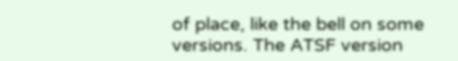of place, like the bell on some versions. The ATSF version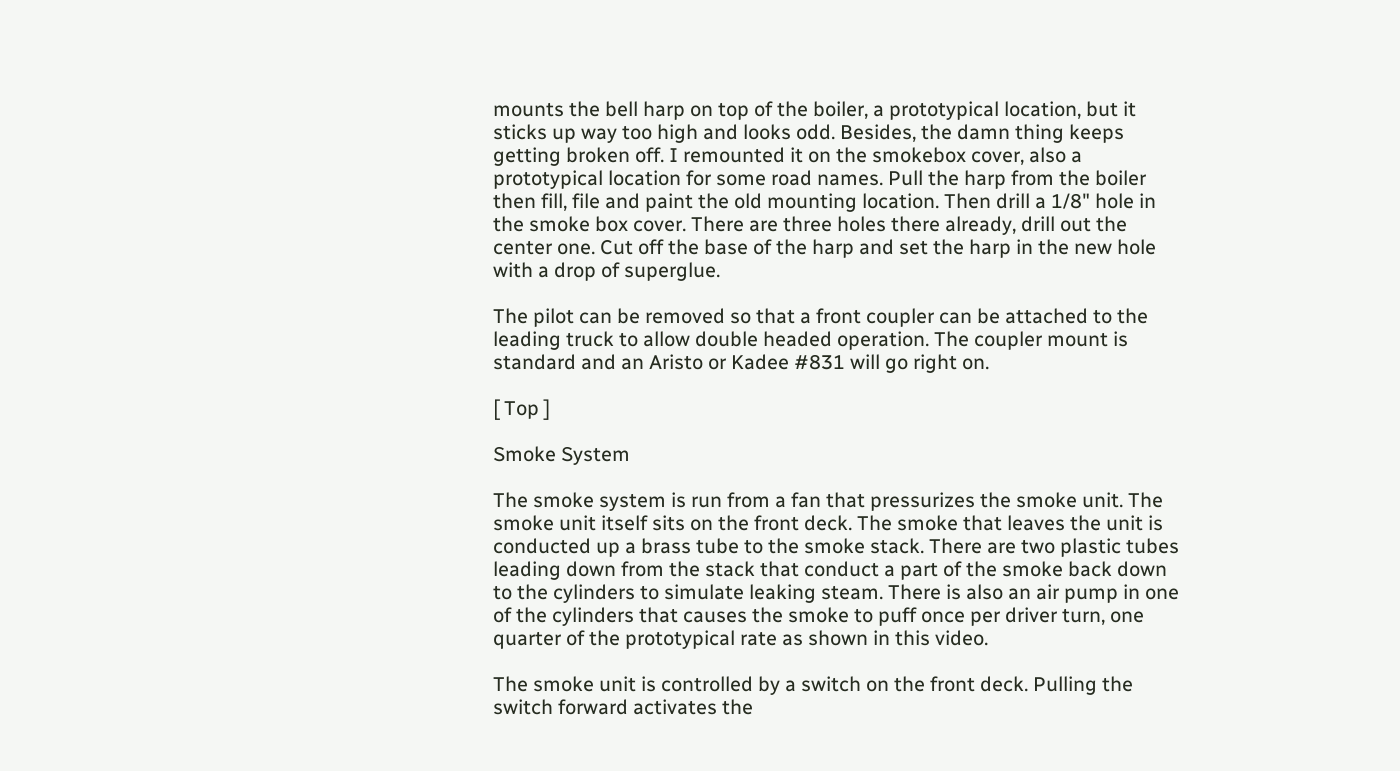mounts the bell harp on top of the boiler, a prototypical location, but it sticks up way too high and looks odd. Besides, the damn thing keeps getting broken off. I remounted it on the smokebox cover, also a prototypical location for some road names. Pull the harp from the boiler then fill, file and paint the old mounting location. Then drill a 1/8" hole in the smoke box cover. There are three holes there already, drill out the center one. Cut off the base of the harp and set the harp in the new hole with a drop of superglue.

The pilot can be removed so that a front coupler can be attached to the leading truck to allow double headed operation. The coupler mount is standard and an Aristo or Kadee #831 will go right on.

[ Top ]

Smoke System

The smoke system is run from a fan that pressurizes the smoke unit. The smoke unit itself sits on the front deck. The smoke that leaves the unit is conducted up a brass tube to the smoke stack. There are two plastic tubes leading down from the stack that conduct a part of the smoke back down to the cylinders to simulate leaking steam. There is also an air pump in one of the cylinders that causes the smoke to puff once per driver turn, one quarter of the prototypical rate as shown in this video.

The smoke unit is controlled by a switch on the front deck. Pulling the switch forward activates the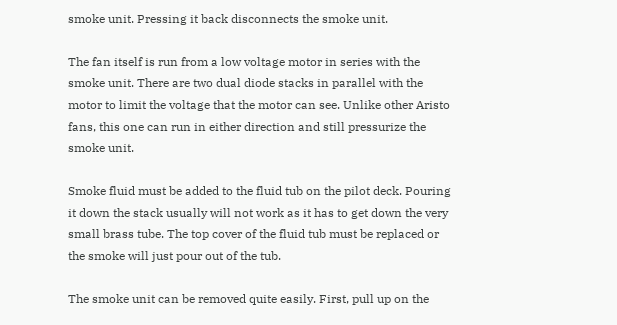smoke unit. Pressing it back disconnects the smoke unit.

The fan itself is run from a low voltage motor in series with the smoke unit. There are two dual diode stacks in parallel with the motor to limit the voltage that the motor can see. Unlike other Aristo fans, this one can run in either direction and still pressurize the smoke unit.

Smoke fluid must be added to the fluid tub on the pilot deck. Pouring it down the stack usually will not work as it has to get down the very small brass tube. The top cover of the fluid tub must be replaced or the smoke will just pour out of the tub.

The smoke unit can be removed quite easily. First, pull up on the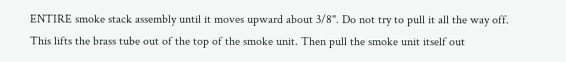ENTIRE smoke stack assembly until it moves upward about 3/8". Do not try to pull it all the way off. This lifts the brass tube out of the top of the smoke unit. Then pull the smoke unit itself out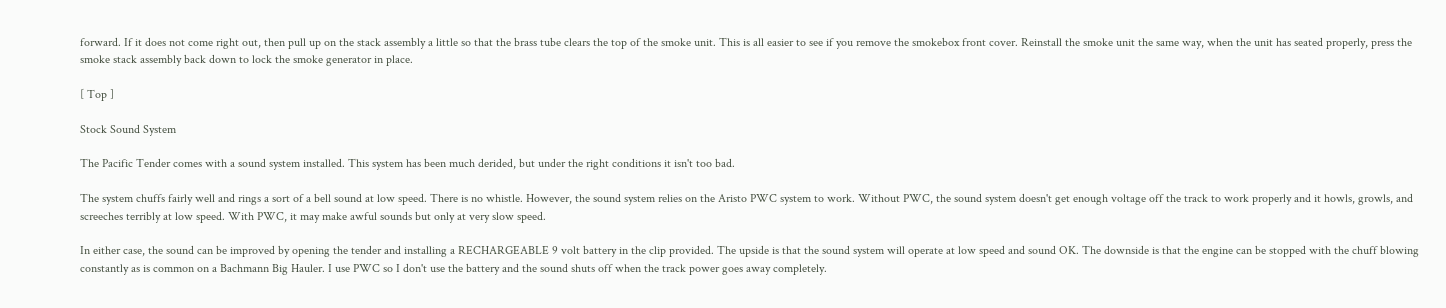forward. If it does not come right out, then pull up on the stack assembly a little so that the brass tube clears the top of the smoke unit. This is all easier to see if you remove the smokebox front cover. Reinstall the smoke unit the same way, when the unit has seated properly, press the smoke stack assembly back down to lock the smoke generator in place.

[ Top ]

Stock Sound System

The Pacific Tender comes with a sound system installed. This system has been much derided, but under the right conditions it isn't too bad.

The system chuffs fairly well and rings a sort of a bell sound at low speed. There is no whistle. However, the sound system relies on the Aristo PWC system to work. Without PWC, the sound system doesn't get enough voltage off the track to work properly and it howls, growls, and screeches terribly at low speed. With PWC, it may make awful sounds but only at very slow speed.

In either case, the sound can be improved by opening the tender and installing a RECHARGEABLE 9 volt battery in the clip provided. The upside is that the sound system will operate at low speed and sound OK. The downside is that the engine can be stopped with the chuff blowing constantly as is common on a Bachmann Big Hauler. I use PWC so I don't use the battery and the sound shuts off when the track power goes away completely.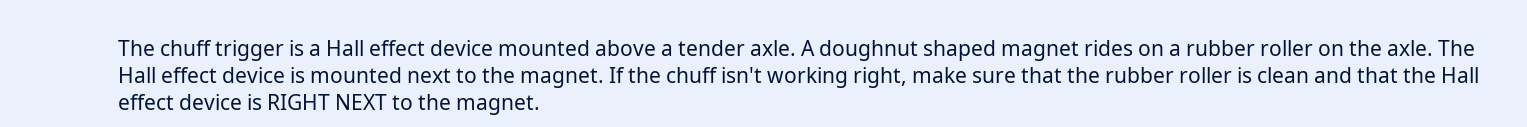The chuff trigger is a Hall effect device mounted above a tender axle. A doughnut shaped magnet rides on a rubber roller on the axle. The Hall effect device is mounted next to the magnet. If the chuff isn't working right, make sure that the rubber roller is clean and that the Hall effect device is RIGHT NEXT to the magnet.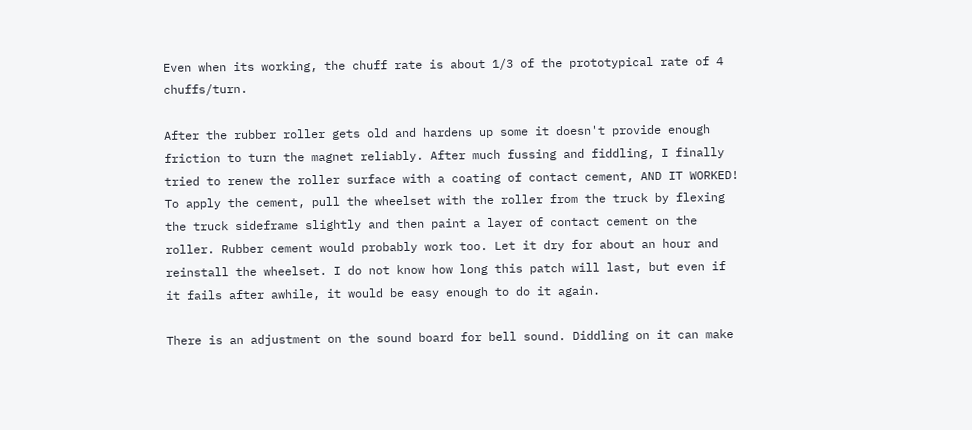Even when its working, the chuff rate is about 1/3 of the prototypical rate of 4 chuffs/turn.

After the rubber roller gets old and hardens up some it doesn't provide enough friction to turn the magnet reliably. After much fussing and fiddling, I finally tried to renew the roller surface with a coating of contact cement, AND IT WORKED! To apply the cement, pull the wheelset with the roller from the truck by flexing the truck sideframe slightly and then paint a layer of contact cement on the roller. Rubber cement would probably work too. Let it dry for about an hour and reinstall the wheelset. I do not know how long this patch will last, but even if it fails after awhile, it would be easy enough to do it again.

There is an adjustment on the sound board for bell sound. Diddling on it can make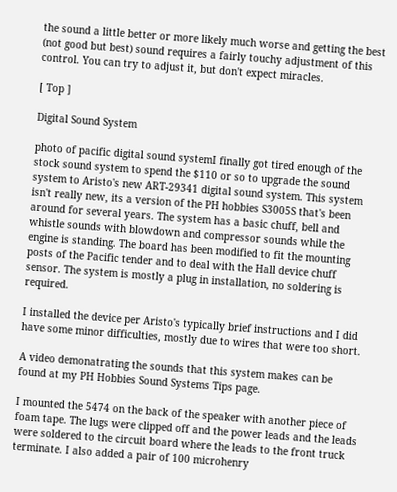the sound a little better or more likely much worse and getting the best (not good but best) sound requires a fairly touchy adjustment of this control. You can try to adjust it, but don't expect miracles.

[ Top ]

Digital Sound System

photo of pacific digital sound systemI finally got tired enough of the stock sound system to spend the $110 or so to upgrade the sound system to Aristo's new ART-29341 digital sound system. This system isn't really new, its a version of the PH hobbies S3005S that's been around for several years. The system has a basic chuff, bell and whistle sounds with blowdown and compressor sounds while the engine is standing. The board has been modified to fit the mounting posts of the Pacific tender and to deal with the Hall device chuff sensor. The system is mostly a plug in installation, no soldering is required.

I installed the device per Aristo's typically brief instructions and I did have some minor difficulties, mostly due to wires that were too short.

A video demonatrating the sounds that this system makes can be found at my PH Hobbies Sound Systems Tips page.

I mounted the 5474 on the back of the speaker with another piece of foam tape. The lugs were clipped off and the power leads and the leads were soldered to the circuit board where the leads to the front truck terminate. I also added a pair of 100 microhenry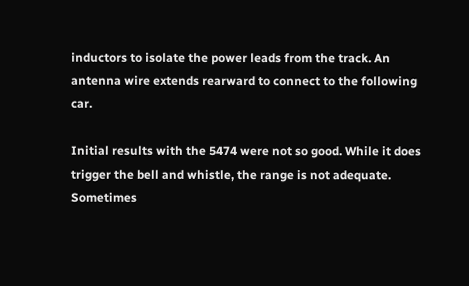inductors to isolate the power leads from the track. An antenna wire extends rearward to connect to the following car.

Initial results with the 5474 were not so good. While it does trigger the bell and whistle, the range is not adequate. Sometimes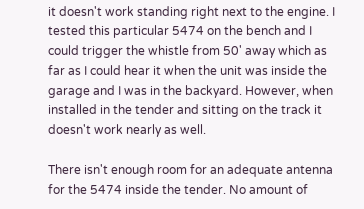it doesn't work standing right next to the engine. I tested this particular 5474 on the bench and I could trigger the whistle from 50' away which as far as I could hear it when the unit was inside the garage and I was in the backyard. However, when installed in the tender and sitting on the track it doesn't work nearly as well.

There isn't enough room for an adequate antenna for the 5474 inside the tender. No amount of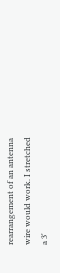rearrangement of an antenna wire would work. I stretched a 3'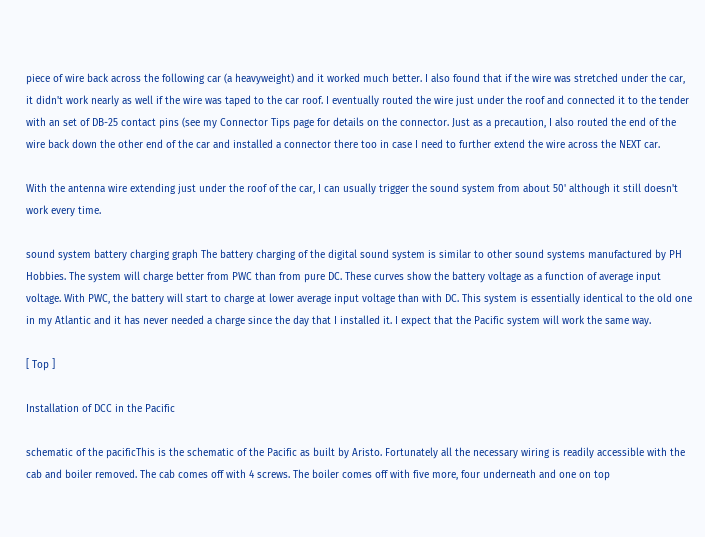piece of wire back across the following car (a heavyweight) and it worked much better. I also found that if the wire was stretched under the car, it didn't work nearly as well if the wire was taped to the car roof. I eventually routed the wire just under the roof and connected it to the tender with an set of DB-25 contact pins (see my Connector Tips page for details on the connector. Just as a precaution, I also routed the end of the wire back down the other end of the car and installed a connector there too in case I need to further extend the wire across the NEXT car.

With the antenna wire extending just under the roof of the car, I can usually trigger the sound system from about 50' although it still doesn't work every time.

sound system battery charging graph The battery charging of the digital sound system is similar to other sound systems manufactured by PH Hobbies. The system will charge better from PWC than from pure DC. These curves show the battery voltage as a function of average input voltage. With PWC, the battery will start to charge at lower average input voltage than with DC. This system is essentially identical to the old one in my Atlantic and it has never needed a charge since the day that I installed it. I expect that the Pacific system will work the same way.

[ Top ]

Installation of DCC in the Pacific

schematic of the pacificThis is the schematic of the Pacific as built by Aristo. Fortunately all the necessary wiring is readily accessible with the cab and boiler removed. The cab comes off with 4 screws. The boiler comes off with five more, four underneath and one on top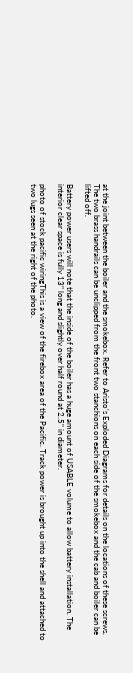at the joint between the boiler and the smokebox. Refer to Aristo's Exploded Diagrams for details on the locations of these screws. The two brass handrails can be unclipped from the front two stanchions on each side of the smokebox and the cab and boiler can be lifted off.

Battery power users will note that the inside of the boiler has a huge amount of USABLE volume to allow battery installation. The interior clear space is fully 13" long and slightly over half round at 2.5" in diameter.

photo of stock pacific wiringThis is a view of the firebox area of the Pacific. Track power is brought up into the shell and attached to two lugs seen at the right of the photo.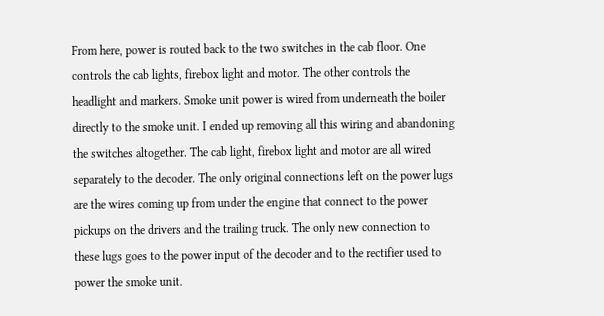From here, power is routed back to the two switches in the cab floor. One controls the cab lights, firebox light and motor. The other controls the headlight and markers. Smoke unit power is wired from underneath the boiler directly to the smoke unit. I ended up removing all this wiring and abandoning the switches altogether. The cab light, firebox light and motor are all wired separately to the decoder. The only original connections left on the power lugs are the wires coming up from under the engine that connect to the power pickups on the drivers and the trailing truck. The only new connection to these lugs goes to the power input of the decoder and to the rectifier used to power the smoke unit.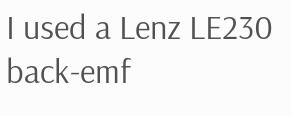I used a Lenz LE230 back-emf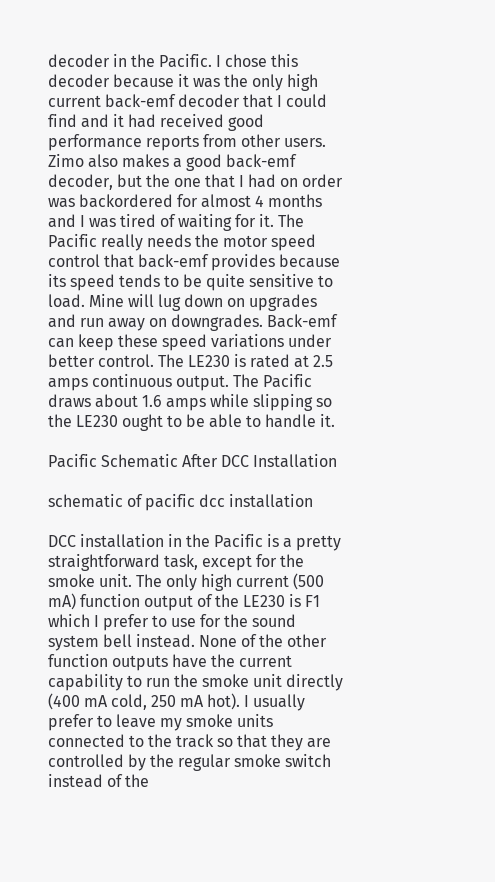decoder in the Pacific. I chose this decoder because it was the only high current back-emf decoder that I could find and it had received good performance reports from other users. Zimo also makes a good back-emf decoder, but the one that I had on order was backordered for almost 4 months and I was tired of waiting for it. The Pacific really needs the motor speed control that back-emf provides because its speed tends to be quite sensitive to load. Mine will lug down on upgrades and run away on downgrades. Back-emf can keep these speed variations under better control. The LE230 is rated at 2.5 amps continuous output. The Pacific draws about 1.6 amps while slipping so the LE230 ought to be able to handle it.

Pacific Schematic After DCC Installation

schematic of pacific dcc installation

DCC installation in the Pacific is a pretty straightforward task, except for the smoke unit. The only high current (500 mA) function output of the LE230 is F1 which I prefer to use for the sound system bell instead. None of the other function outputs have the current capability to run the smoke unit directly (400 mA cold, 250 mA hot). I usually prefer to leave my smoke units connected to the track so that they are controlled by the regular smoke switch instead of the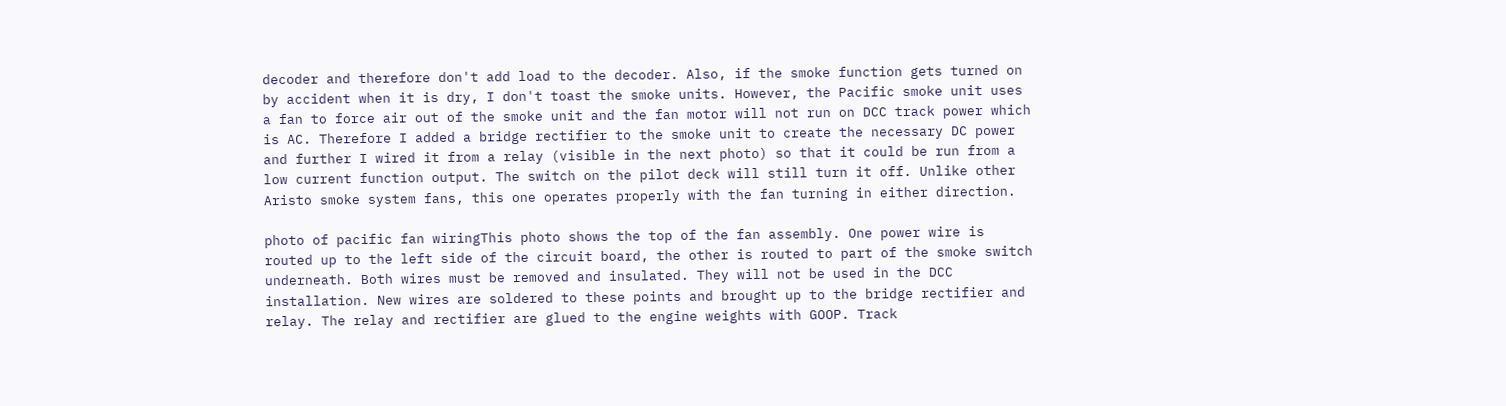decoder and therefore don't add load to the decoder. Also, if the smoke function gets turned on by accident when it is dry, I don't toast the smoke units. However, the Pacific smoke unit uses a fan to force air out of the smoke unit and the fan motor will not run on DCC track power which is AC. Therefore I added a bridge rectifier to the smoke unit to create the necessary DC power and further I wired it from a relay (visible in the next photo) so that it could be run from a low current function output. The switch on the pilot deck will still turn it off. Unlike other Aristo smoke system fans, this one operates properly with the fan turning in either direction.

photo of pacific fan wiringThis photo shows the top of the fan assembly. One power wire is routed up to the left side of the circuit board, the other is routed to part of the smoke switch underneath. Both wires must be removed and insulated. They will not be used in the DCC installation. New wires are soldered to these points and brought up to the bridge rectifier and relay. The relay and rectifier are glued to the engine weights with GOOP. Track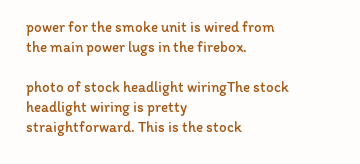power for the smoke unit is wired from the main power lugs in the firebox.

photo of stock headlight wiringThe stock headlight wiring is pretty straightforward. This is the stock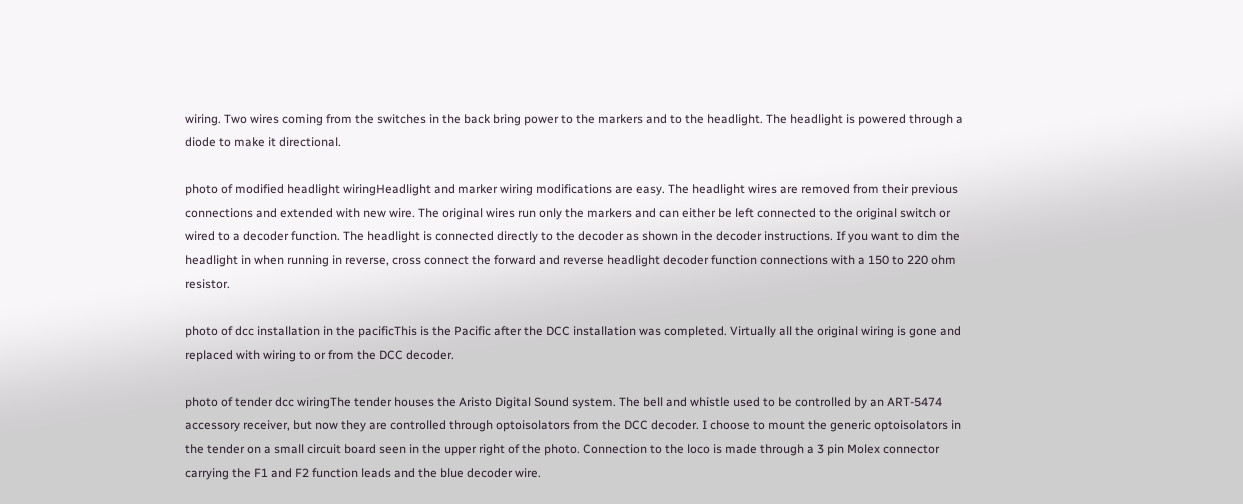wiring. Two wires coming from the switches in the back bring power to the markers and to the headlight. The headlight is powered through a diode to make it directional.

photo of modified headlight wiringHeadlight and marker wiring modifications are easy. The headlight wires are removed from their previous connections and extended with new wire. The original wires run only the markers and can either be left connected to the original switch or wired to a decoder function. The headlight is connected directly to the decoder as shown in the decoder instructions. If you want to dim the headlight in when running in reverse, cross connect the forward and reverse headlight decoder function connections with a 150 to 220 ohm resistor.

photo of dcc installation in the pacificThis is the Pacific after the DCC installation was completed. Virtually all the original wiring is gone and replaced with wiring to or from the DCC decoder.

photo of tender dcc wiringThe tender houses the Aristo Digital Sound system. The bell and whistle used to be controlled by an ART-5474 accessory receiver, but now they are controlled through optoisolators from the DCC decoder. I choose to mount the generic optoisolators in the tender on a small circuit board seen in the upper right of the photo. Connection to the loco is made through a 3 pin Molex connector carrying the F1 and F2 function leads and the blue decoder wire.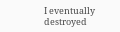I eventually destroyed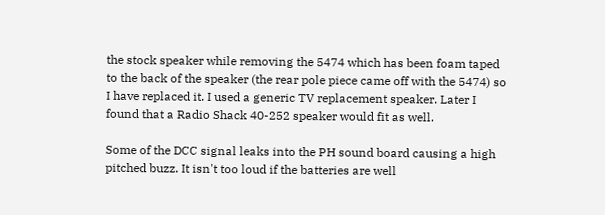the stock speaker while removing the 5474 which has been foam taped to the back of the speaker (the rear pole piece came off with the 5474) so I have replaced it. I used a generic TV replacement speaker. Later I found that a Radio Shack 40-252 speaker would fit as well.

Some of the DCC signal leaks into the PH sound board causing a high pitched buzz. It isn't too loud if the batteries are well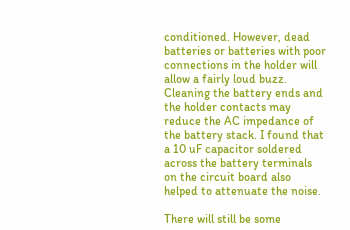conditioned. However, dead batteries or batteries with poor connections in the holder will allow a fairly loud buzz. Cleaning the battery ends and the holder contacts may reduce the AC impedance of the battery stack. I found that a 10 uF capacitor soldered across the battery terminals on the circuit board also helped to attenuate the noise.

There will still be some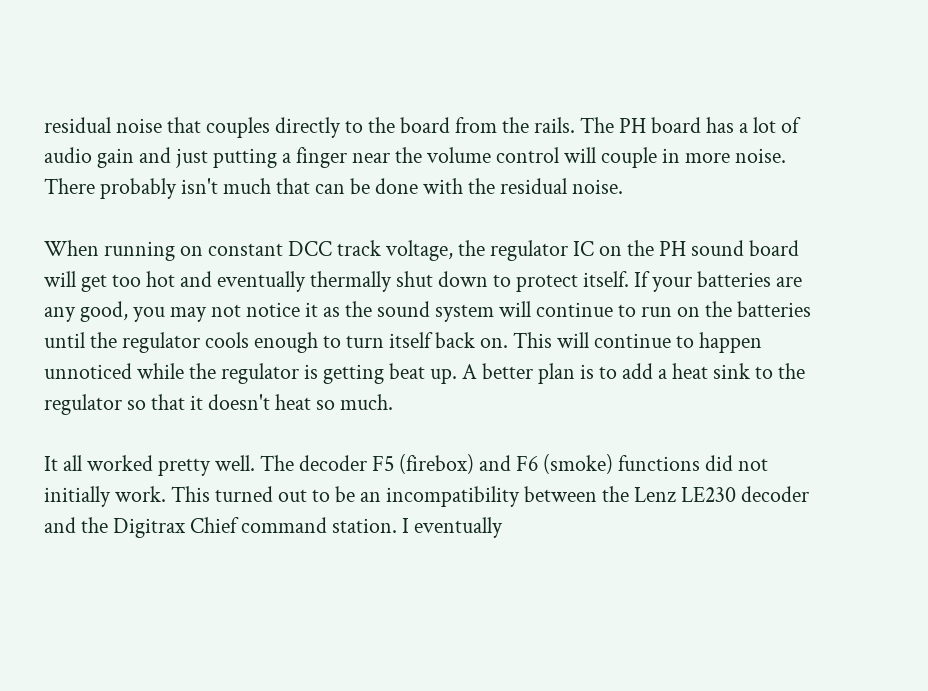residual noise that couples directly to the board from the rails. The PH board has a lot of audio gain and just putting a finger near the volume control will couple in more noise. There probably isn't much that can be done with the residual noise.

When running on constant DCC track voltage, the regulator IC on the PH sound board will get too hot and eventually thermally shut down to protect itself. If your batteries are any good, you may not notice it as the sound system will continue to run on the batteries until the regulator cools enough to turn itself back on. This will continue to happen unnoticed while the regulator is getting beat up. A better plan is to add a heat sink to the regulator so that it doesn't heat so much.

It all worked pretty well. The decoder F5 (firebox) and F6 (smoke) functions did not initially work. This turned out to be an incompatibility between the Lenz LE230 decoder and the Digitrax Chief command station. I eventually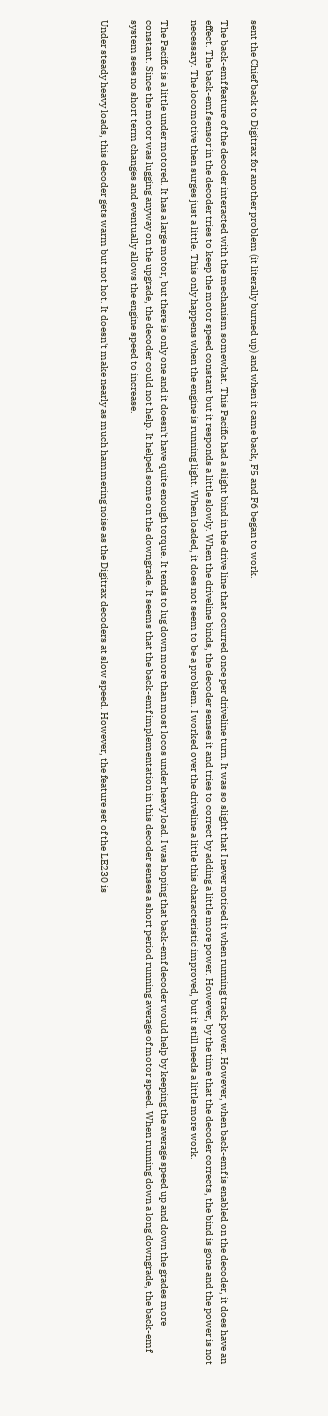sent the Chief back to Digitrax for another problem (it literally burned up) and when it came back, F5 and F6 began to work.

The back-emf feature of the decoder interacted with the mechanism somewhat. This Pacific had a slight bind in the drive line that occurred once per driveline turn. It was so slight that I never noticed it when running track power. However, when back-emf is enabled on the decoder, it does have an effect. The back-emf sensor in the decoder tries to keep the motor speed constant but it responds a little slowly. When the driveline binds, the decoder senses it and tries to correct by adding a little more power. However, by the time that the decoder corrects, the bind is gone and the power is not necessary. The locomotive then surges just a little. This only happens when the engine is running light. When loaded, it does not seem to be a problem. I worked over the driveline a little this characteristic improved, but it still needs a little more work.

The Pacific is a little under motored. It has a large motor, but there is only one and it doesn't have quite enough torque. It tends to lug down more than most locos under heavy load. I was hoping that back-emf decoder would help by keeping the average speed up and down the grades more constant. Since the motor was lugging anyway on the upgrade, the decoder could not help. It helped some on the downgrade. It seems that the back-emf implementation in this decoder senses a short period running average of motor speed. When running down a long downgrade, the back-emf system sees no short term changes and eventually allows the engine speed to increase.

Under steady heavy loads, this decoder gets warm but not hot. It doesn't make nearly as much hammering noise as the Digitrax decoders at slow speed. However, the feature set of the LE230 is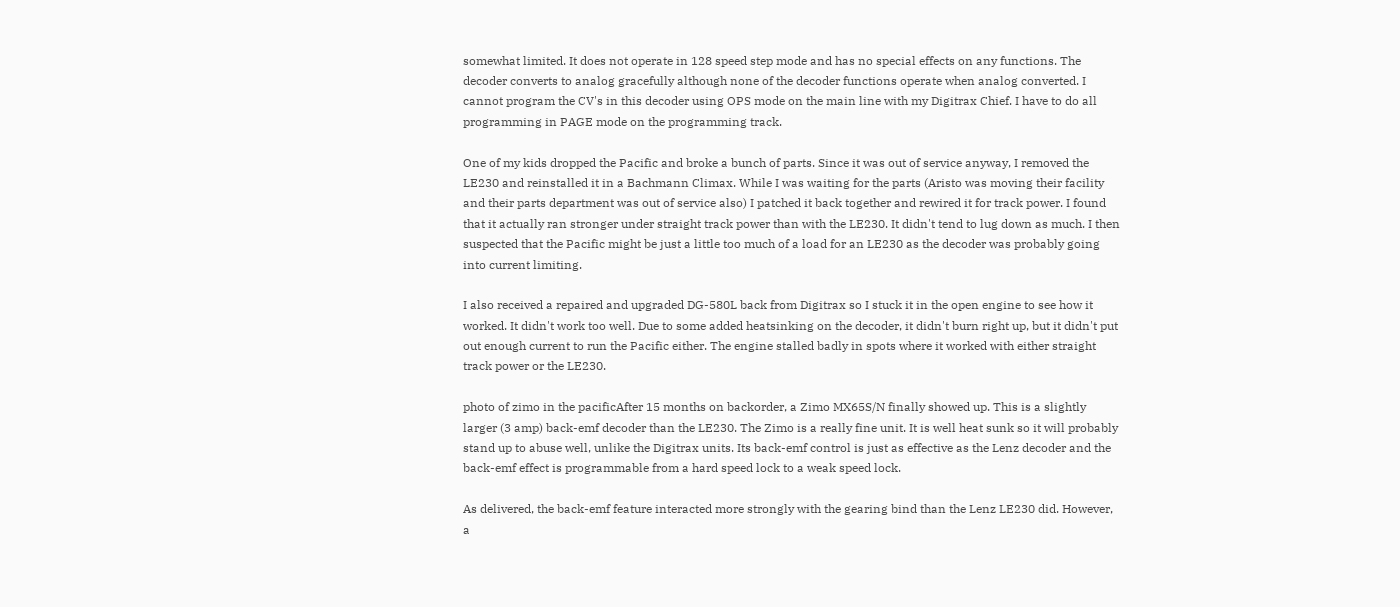somewhat limited. It does not operate in 128 speed step mode and has no special effects on any functions. The decoder converts to analog gracefully although none of the decoder functions operate when analog converted. I cannot program the CV's in this decoder using OPS mode on the main line with my Digitrax Chief. I have to do all programming in PAGE mode on the programming track.

One of my kids dropped the Pacific and broke a bunch of parts. Since it was out of service anyway, I removed the LE230 and reinstalled it in a Bachmann Climax. While I was waiting for the parts (Aristo was moving their facility and their parts department was out of service also) I patched it back together and rewired it for track power. I found that it actually ran stronger under straight track power than with the LE230. It didn't tend to lug down as much. I then suspected that the Pacific might be just a little too much of a load for an LE230 as the decoder was probably going into current limiting.

I also received a repaired and upgraded DG-580L back from Digitrax so I stuck it in the open engine to see how it worked. It didn't work too well. Due to some added heatsinking on the decoder, it didn't burn right up, but it didn't put out enough current to run the Pacific either. The engine stalled badly in spots where it worked with either straight track power or the LE230.

photo of zimo in the pacificAfter 15 months on backorder, a Zimo MX65S/N finally showed up. This is a slightly larger (3 amp) back-emf decoder than the LE230. The Zimo is a really fine unit. It is well heat sunk so it will probably stand up to abuse well, unlike the Digitrax units. Its back-emf control is just as effective as the Lenz decoder and the back-emf effect is programmable from a hard speed lock to a weak speed lock.

As delivered, the back-emf feature interacted more strongly with the gearing bind than the Lenz LE230 did. However, a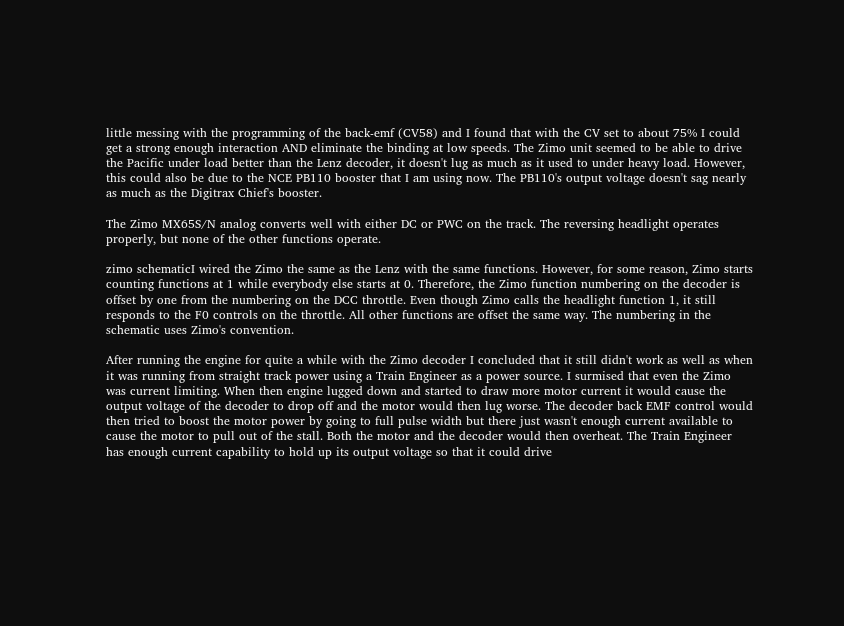little messing with the programming of the back-emf (CV58) and I found that with the CV set to about 75% I could get a strong enough interaction AND eliminate the binding at low speeds. The Zimo unit seemed to be able to drive the Pacific under load better than the Lenz decoder, it doesn't lug as much as it used to under heavy load. However, this could also be due to the NCE PB110 booster that I am using now. The PB110's output voltage doesn't sag nearly as much as the Digitrax Chief's booster.

The Zimo MX65S/N analog converts well with either DC or PWC on the track. The reversing headlight operates properly, but none of the other functions operate.

zimo schematicI wired the Zimo the same as the Lenz with the same functions. However, for some reason, Zimo starts counting functions at 1 while everybody else starts at 0. Therefore, the Zimo function numbering on the decoder is offset by one from the numbering on the DCC throttle. Even though Zimo calls the headlight function 1, it still responds to the F0 controls on the throttle. All other functions are offset the same way. The numbering in the schematic uses Zimo's convention.

After running the engine for quite a while with the Zimo decoder I concluded that it still didn't work as well as when it was running from straight track power using a Train Engineer as a power source. I surmised that even the Zimo was current limiting. When then engine lugged down and started to draw more motor current it would cause the output voltage of the decoder to drop off and the motor would then lug worse. The decoder back EMF control would then tried to boost the motor power by going to full pulse width but there just wasn't enough current available to cause the motor to pull out of the stall. Both the motor and the decoder would then overheat. The Train Engineer has enough current capability to hold up its output voltage so that it could drive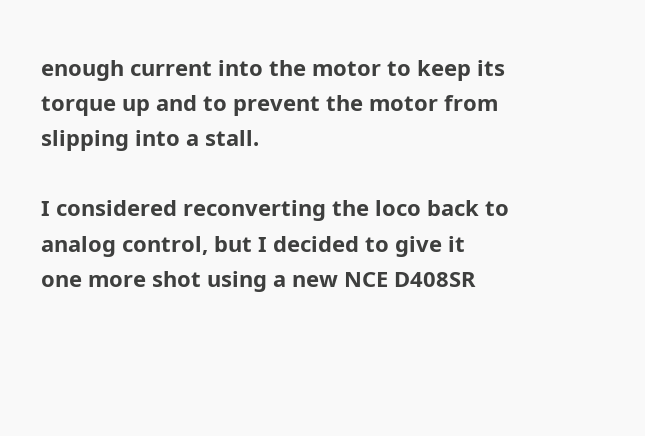enough current into the motor to keep its torque up and to prevent the motor from slipping into a stall.

I considered reconverting the loco back to analog control, but I decided to give it one more shot using a new NCE D408SR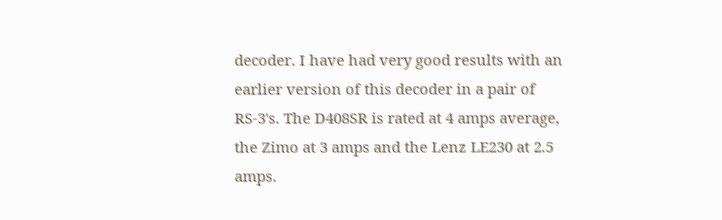decoder. I have had very good results with an earlier version of this decoder in a pair of RS-3's. The D408SR is rated at 4 amps average, the Zimo at 3 amps and the Lenz LE230 at 2.5 amps.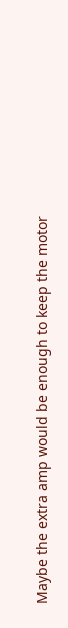Maybe the extra amp would be enough to keep the motor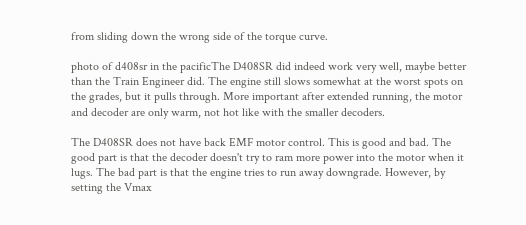from sliding down the wrong side of the torque curve.

photo of d408sr in the pacificThe D408SR did indeed work very well, maybe better than the Train Engineer did. The engine still slows somewhat at the worst spots on the grades, but it pulls through. More important after extended running, the motor and decoder are only warm, not hot like with the smaller decoders.

The D408SR does not have back EMF motor control. This is good and bad. The good part is that the decoder doesn't try to ram more power into the motor when it lugs. The bad part is that the engine tries to run away downgrade. However, by setting the Vmax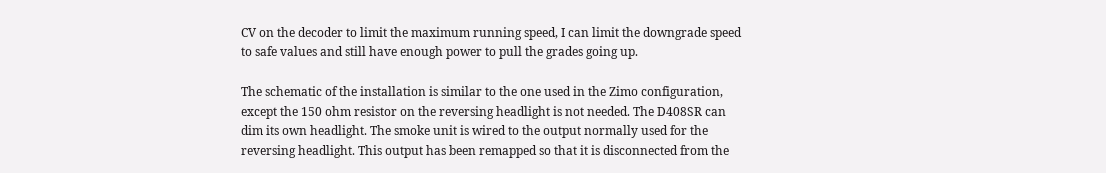CV on the decoder to limit the maximum running speed, I can limit the downgrade speed to safe values and still have enough power to pull the grades going up.

The schematic of the installation is similar to the one used in the Zimo configuration, except the 150 ohm resistor on the reversing headlight is not needed. The D408SR can dim its own headlight. The smoke unit is wired to the output normally used for the reversing headlight. This output has been remapped so that it is disconnected from the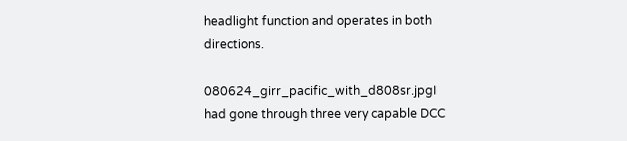headlight function and operates in both directions.

080624_girr_pacific_with_d808sr.jpgI had gone through three very capable DCC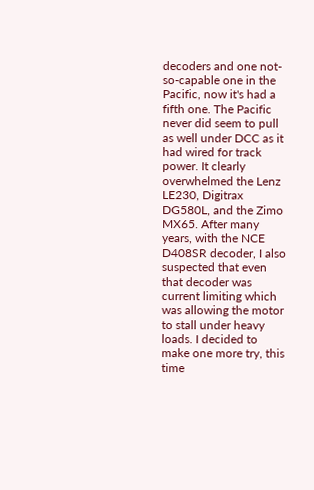decoders and one not-so-capable one in the Pacific, now it's had a fifth one. The Pacific never did seem to pull as well under DCC as it had wired for track power. It clearly overwhelmed the Lenz LE230, Digitrax DG580L, and the Zimo MX65. After many years, with the NCE D408SR decoder, I also suspected that even that decoder was current limiting which was allowing the motor to stall under heavy loads. I decided to make one more try, this time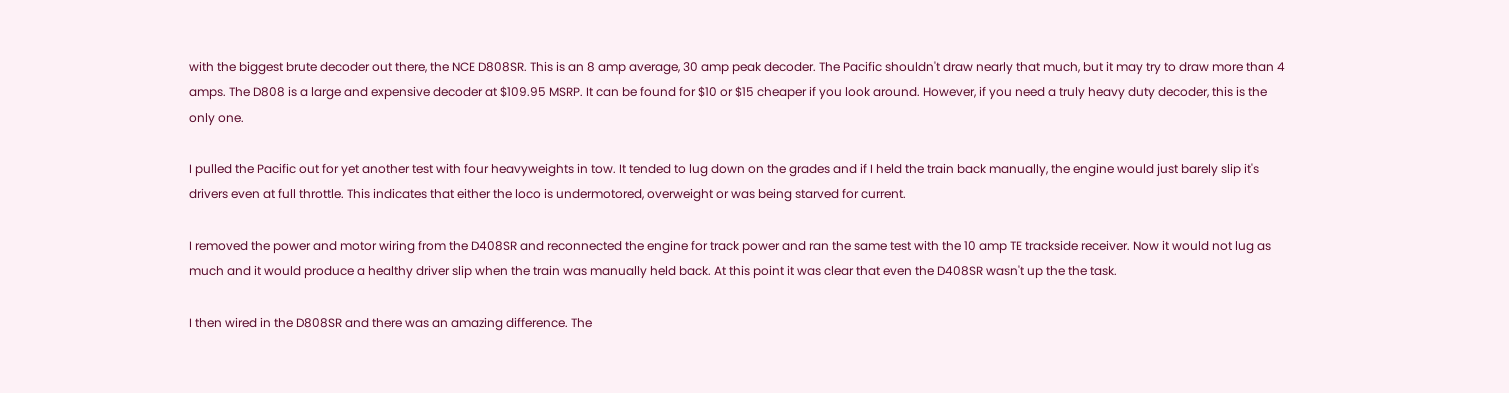with the biggest brute decoder out there, the NCE D808SR. This is an 8 amp average, 30 amp peak decoder. The Pacific shouldn't draw nearly that much, but it may try to draw more than 4 amps. The D808 is a large and expensive decoder at $109.95 MSRP. It can be found for $10 or $15 cheaper if you look around. However, if you need a truly heavy duty decoder, this is the only one.

I pulled the Pacific out for yet another test with four heavyweights in tow. It tended to lug down on the grades and if I held the train back manually, the engine would just barely slip it's drivers even at full throttle. This indicates that either the loco is undermotored, overweight or was being starved for current.

I removed the power and motor wiring from the D408SR and reconnected the engine for track power and ran the same test with the 10 amp TE trackside receiver. Now it would not lug as much and it would produce a healthy driver slip when the train was manually held back. At this point it was clear that even the D408SR wasn't up the the task.

I then wired in the D808SR and there was an amazing difference. The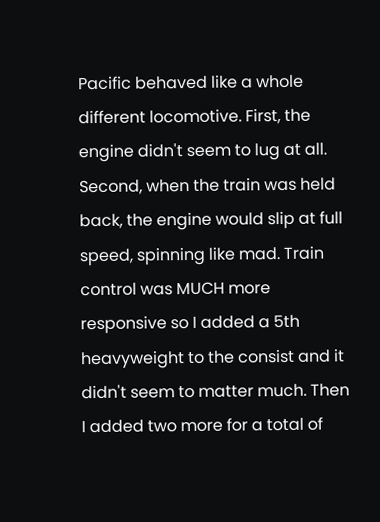Pacific behaved like a whole different locomotive. First, the engine didn't seem to lug at all. Second, when the train was held back, the engine would slip at full speed, spinning like mad. Train control was MUCH more responsive so I added a 5th heavyweight to the consist and it didn't seem to matter much. Then I added two more for a total of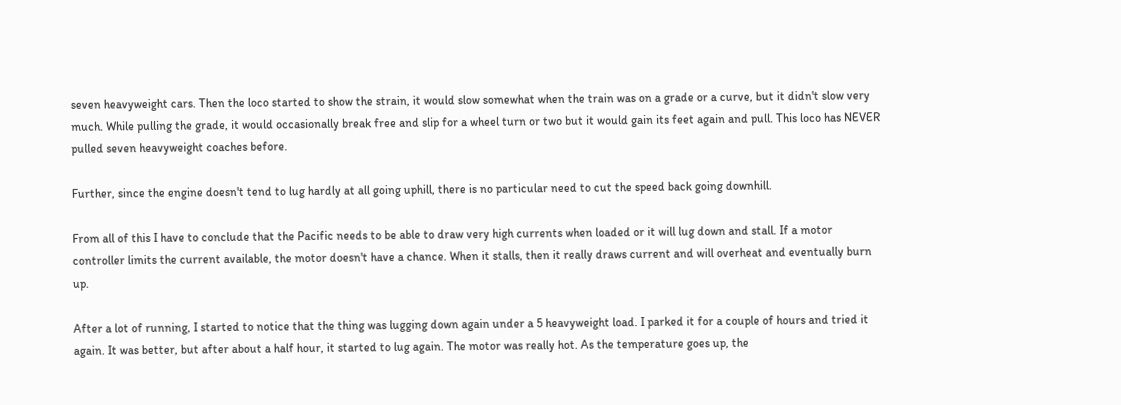seven heavyweight cars. Then the loco started to show the strain, it would slow somewhat when the train was on a grade or a curve, but it didn't slow very much. While pulling the grade, it would occasionally break free and slip for a wheel turn or two but it would gain its feet again and pull. This loco has NEVER pulled seven heavyweight coaches before.

Further, since the engine doesn't tend to lug hardly at all going uphill, there is no particular need to cut the speed back going downhill.

From all of this I have to conclude that the Pacific needs to be able to draw very high currents when loaded or it will lug down and stall. If a motor controller limits the current available, the motor doesn't have a chance. When it stalls, then it really draws current and will overheat and eventually burn up.

After a lot of running, I started to notice that the thing was lugging down again under a 5 heavyweight load. I parked it for a couple of hours and tried it again. It was better, but after about a half hour, it started to lug again. The motor was really hot. As the temperature goes up, the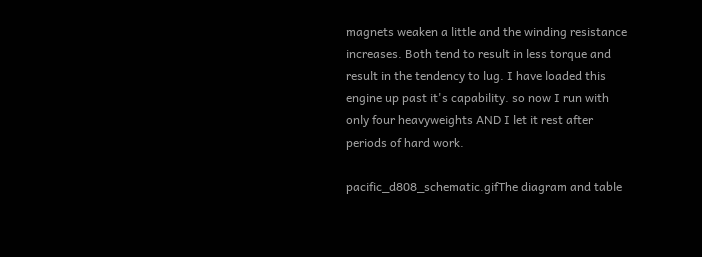magnets weaken a little and the winding resistance increases. Both tend to result in less torque and result in the tendency to lug. I have loaded this engine up past it's capability. so now I run with only four heavyweights AND I let it rest after periods of hard work.

pacific_d808_schematic.gifThe diagram and table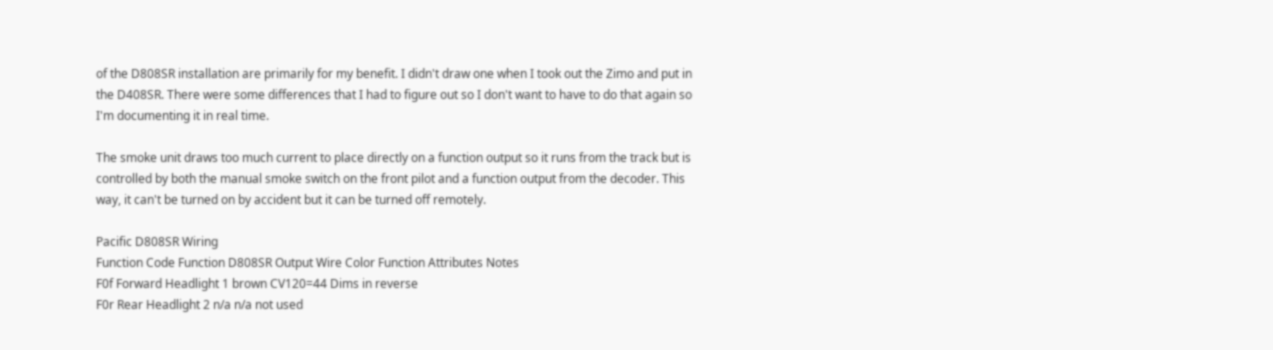of the D808SR installation are primarily for my benefit. I didn't draw one when I took out the Zimo and put in the D408SR. There were some differences that I had to figure out so I don't want to have to do that again so I'm documenting it in real time.

The smoke unit draws too much current to place directly on a function output so it runs from the track but is controlled by both the manual smoke switch on the front pilot and a function output from the decoder. This way, it can't be turned on by accident but it can be turned off remotely.

Pacific D808SR Wiring
Function Code Function D808SR Output Wire Color Function Attributes Notes
F0f Forward Headlight 1 brown CV120=44 Dims in reverse
F0r Rear Headlight 2 n/a n/a not used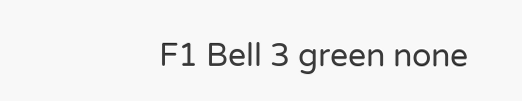F1 Bell 3 green none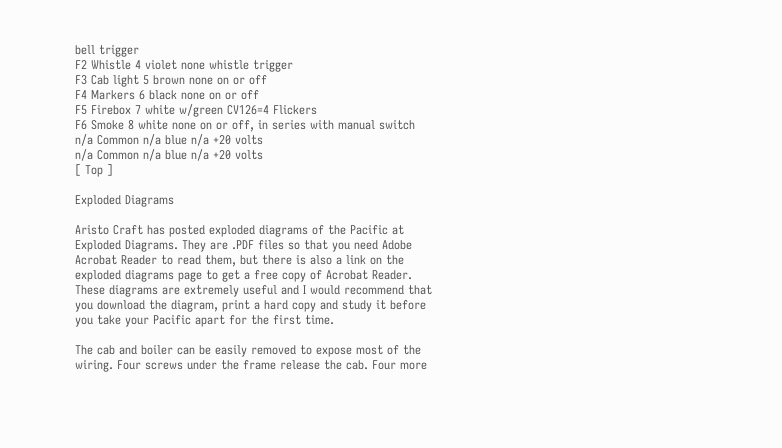bell trigger
F2 Whistle 4 violet none whistle trigger
F3 Cab light 5 brown none on or off
F4 Markers 6 black none on or off
F5 Firebox 7 white w/green CV126=4 Flickers
F6 Smoke 8 white none on or off, in series with manual switch
n/a Common n/a blue n/a +20 volts
n/a Common n/a blue n/a +20 volts
[ Top ]

Exploded Diagrams

Aristo Craft has posted exploded diagrams of the Pacific at Exploded Diagrams. They are .PDF files so that you need Adobe Acrobat Reader to read them, but there is also a link on the exploded diagrams page to get a free copy of Acrobat Reader. These diagrams are extremely useful and I would recommend that you download the diagram, print a hard copy and study it before you take your Pacific apart for the first time.

The cab and boiler can be easily removed to expose most of the wiring. Four screws under the frame release the cab. Four more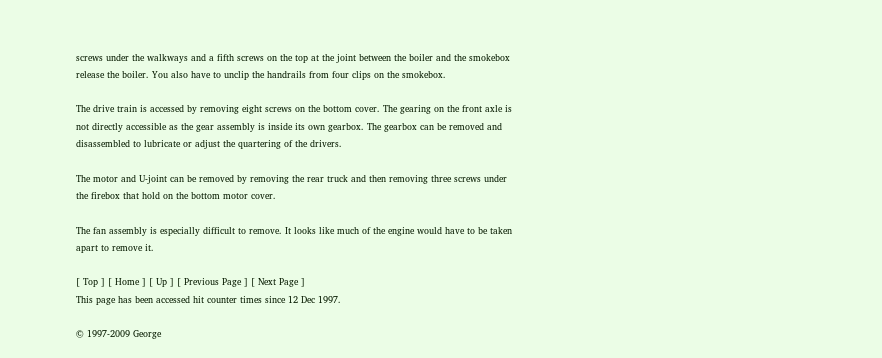screws under the walkways and a fifth screws on the top at the joint between the boiler and the smokebox release the boiler. You also have to unclip the handrails from four clips on the smokebox.

The drive train is accessed by removing eight screws on the bottom cover. The gearing on the front axle is not directly accessible as the gear assembly is inside its own gearbox. The gearbox can be removed and disassembled to lubricate or adjust the quartering of the drivers.

The motor and U-joint can be removed by removing the rear truck and then removing three screws under the firebox that hold on the bottom motor cover.

The fan assembly is especially difficult to remove. It looks like much of the engine would have to be taken apart to remove it.

[ Top ] [ Home ] [ Up ] [ Previous Page ] [ Next Page ]
This page has been accessed hit counter times since 12 Dec 1997.

© 1997-2009 George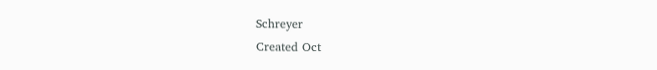Schreyer
Created Oct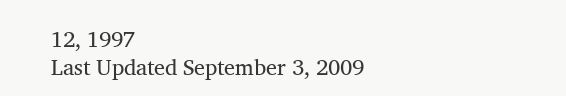12, 1997
Last Updated September 3, 2009